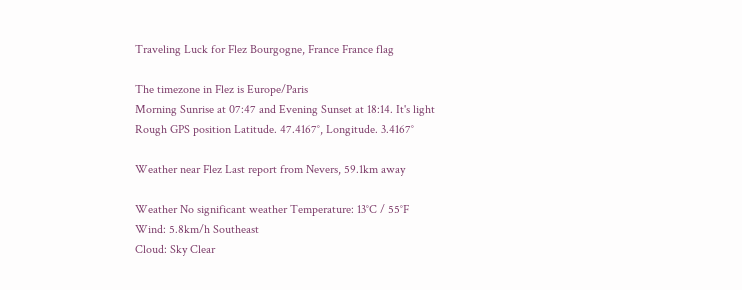Traveling Luck for Flez Bourgogne, France France flag

The timezone in Flez is Europe/Paris
Morning Sunrise at 07:47 and Evening Sunset at 18:14. It's light
Rough GPS position Latitude. 47.4167°, Longitude. 3.4167°

Weather near Flez Last report from Nevers, 59.1km away

Weather No significant weather Temperature: 13°C / 55°F
Wind: 5.8km/h Southeast
Cloud: Sky Clear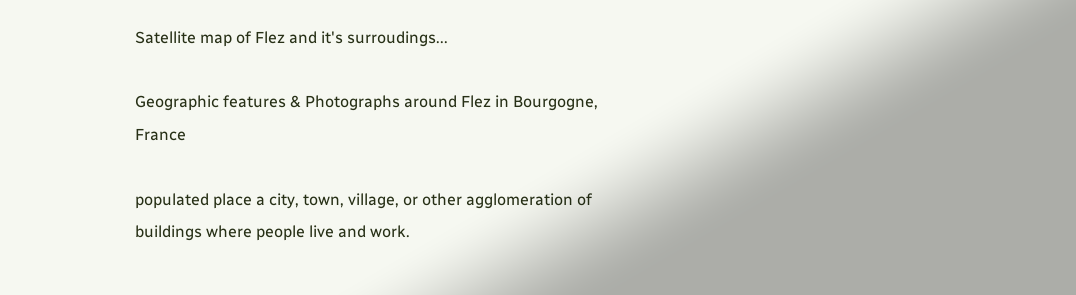Satellite map of Flez and it's surroudings...

Geographic features & Photographs around Flez in Bourgogne, France

populated place a city, town, village, or other agglomeration of buildings where people live and work.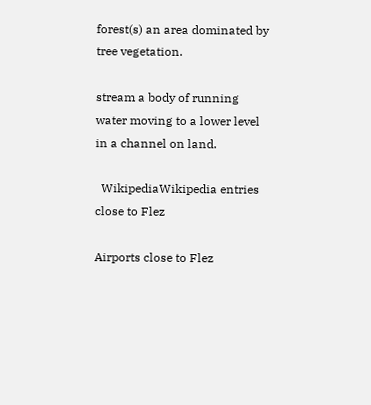forest(s) an area dominated by tree vegetation.

stream a body of running water moving to a lower level in a channel on land.

  WikipediaWikipedia entries close to Flez

Airports close to Flez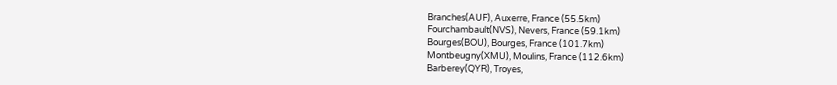Branches(AUF), Auxerre, France (55.5km)
Fourchambault(NVS), Nevers, France (59.1km)
Bourges(BOU), Bourges, France (101.7km)
Montbeugny(XMU), Moulins, France (112.6km)
Barberey(QYR), Troyes,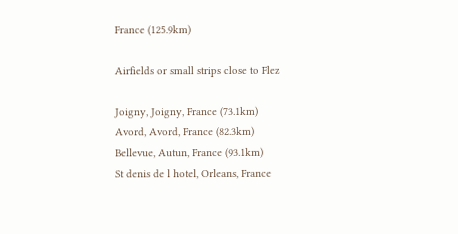France (125.9km)

Airfields or small strips close to Flez

Joigny, Joigny, France (73.1km)
Avord, Avord, France (82.3km)
Bellevue, Autun, France (93.1km)
St denis de l hotel, Orleans, France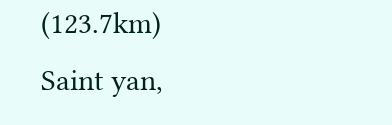(123.7km)
Saint yan,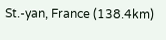St.-yan, France (138.4km)